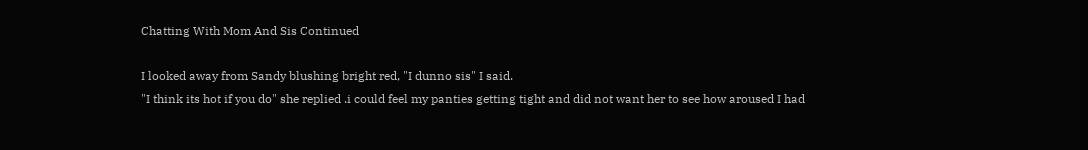Chatting With Mom And Sis Continued

I looked away from Sandy blushing bright red, "I dunno sis" I said.
"I think its hot if you do" she replied .i could feel my panties getting tight and did not want her to see how aroused I had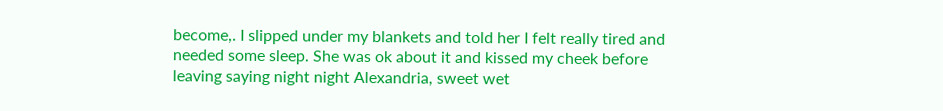become,. I slipped under my blankets and told her I felt really tired and needed some sleep. She was ok about it and kissed my cheek before leaving saying night night Alexandria, sweet wet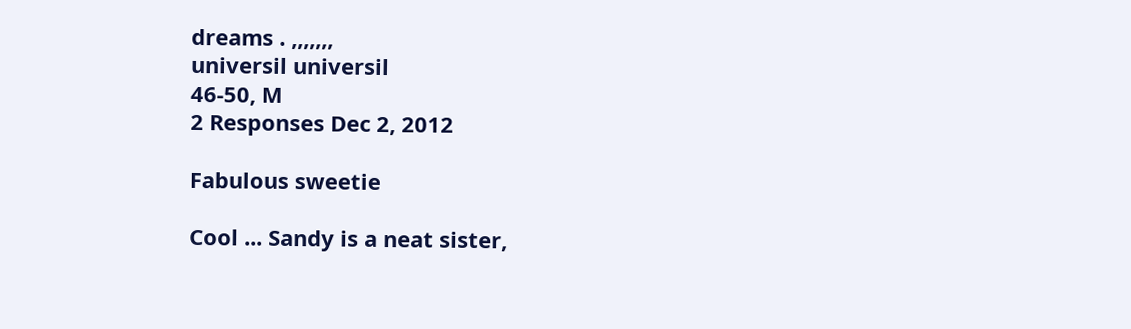dreams . ,,,,,,,
universil universil
46-50, M
2 Responses Dec 2, 2012

Fabulous sweetie

Cool ... Sandy is a neat sister,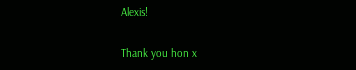Alexis!

Thank you hon x